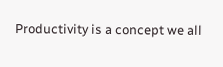Productivity is a concept we all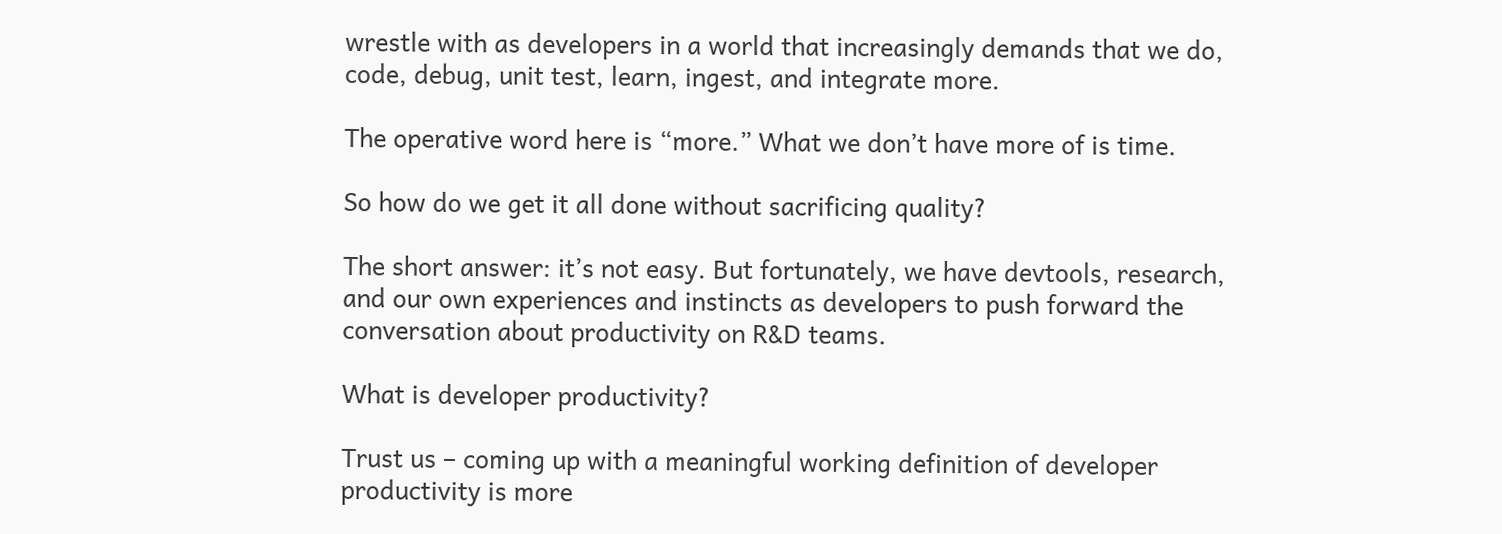wrestle with as developers in a world that increasingly demands that we do, code, debug, unit test, learn, ingest, and integrate more.

The operative word here is “more.” What we don’t have more of is time.

So how do we get it all done without sacrificing quality?

The short answer: it’s not easy. But fortunately, we have devtools, research, and our own experiences and instincts as developers to push forward the conversation about productivity on R&D teams.

What is developer productivity?

Trust us – coming up with a meaningful working definition of developer productivity is more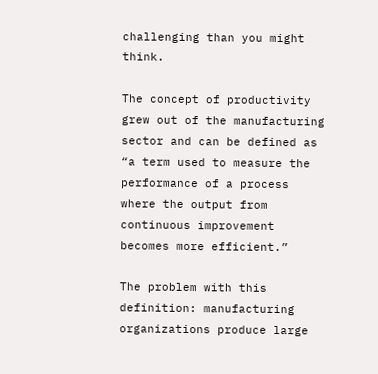challenging than you might think.

The concept of productivity grew out of the manufacturing sector and can be defined as “a term used to measure the performance of a process where the output from continuous improvement becomes more efficient.”

The problem with this definition: manufacturing organizations produce large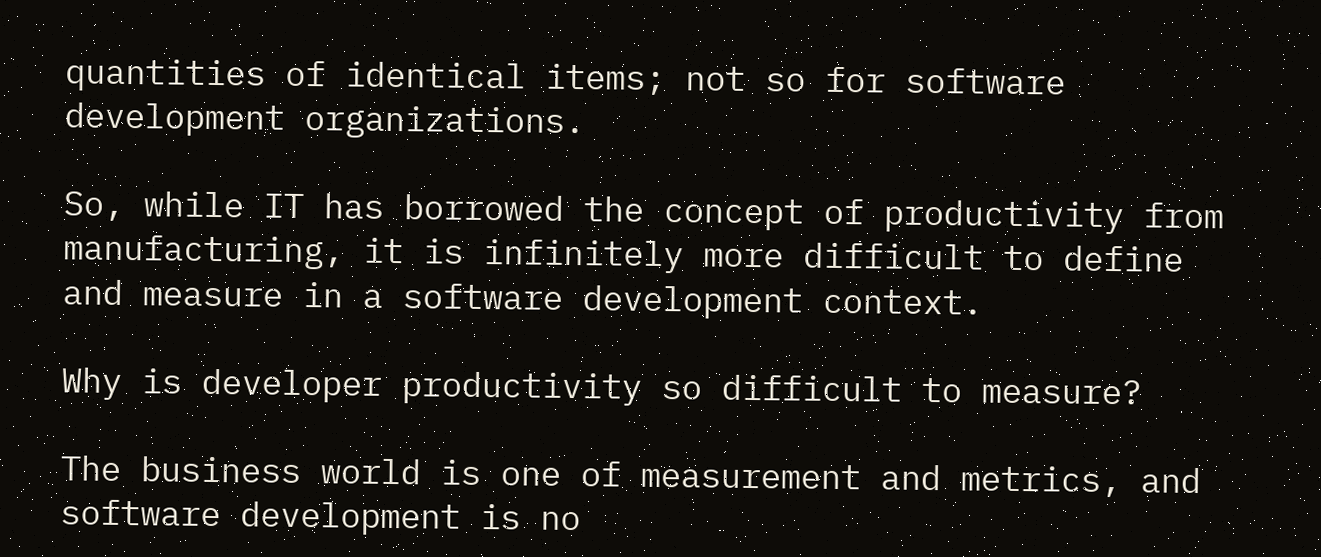quantities of identical items; not so for software development organizations.

So, while IT has borrowed the concept of productivity from manufacturing, it is infinitely more difficult to define and measure in a software development context.

Why is developer productivity so difficult to measure?

The business world is one of measurement and metrics, and software development is no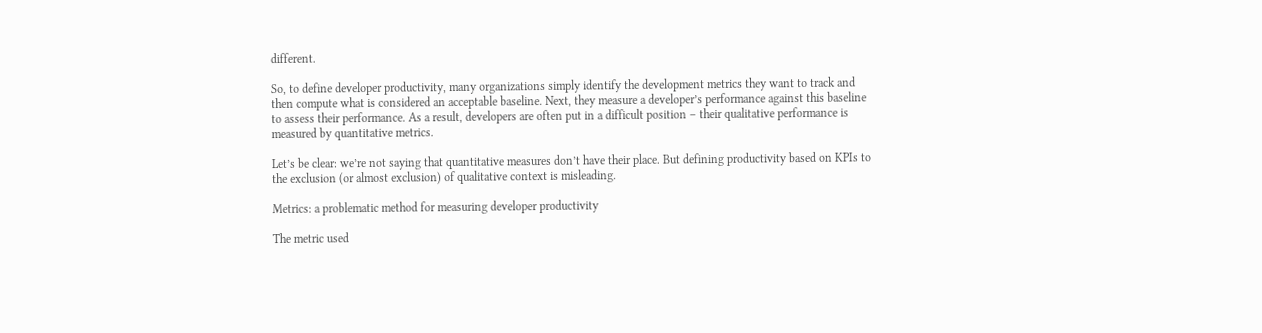different.

So, to define developer productivity, many organizations simply identify the development metrics they want to track and then compute what is considered an acceptable baseline. Next, they measure a developer’s performance against this baseline to assess their performance. As a result, developers are often put in a difficult position – their qualitative performance is measured by quantitative metrics.

Let’s be clear: we’re not saying that quantitative measures don’t have their place. But defining productivity based on KPIs to the exclusion (or almost exclusion) of qualitative context is misleading.

Metrics: a problematic method for measuring developer productivity

The metric used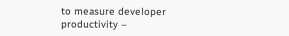to measure developer productivity –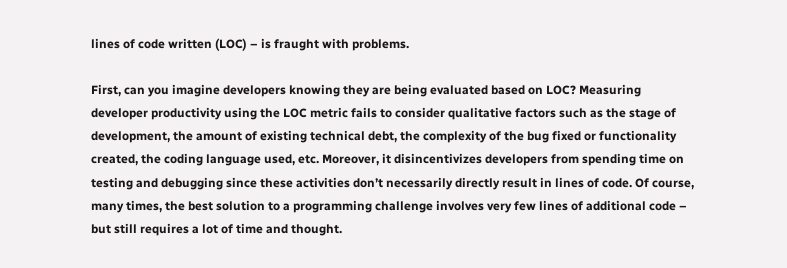lines of code written (LOC) – is fraught with problems.

First, can you imagine developers knowing they are being evaluated based on LOC? Measuring developer productivity using the LOC metric fails to consider qualitative factors such as the stage of development, the amount of existing technical debt, the complexity of the bug fixed or functionality created, the coding language used, etc. Moreover, it disincentivizes developers from spending time on testing and debugging since these activities don’t necessarily directly result in lines of code. Of course, many times, the best solution to a programming challenge involves very few lines of additional code – but still requires a lot of time and thought.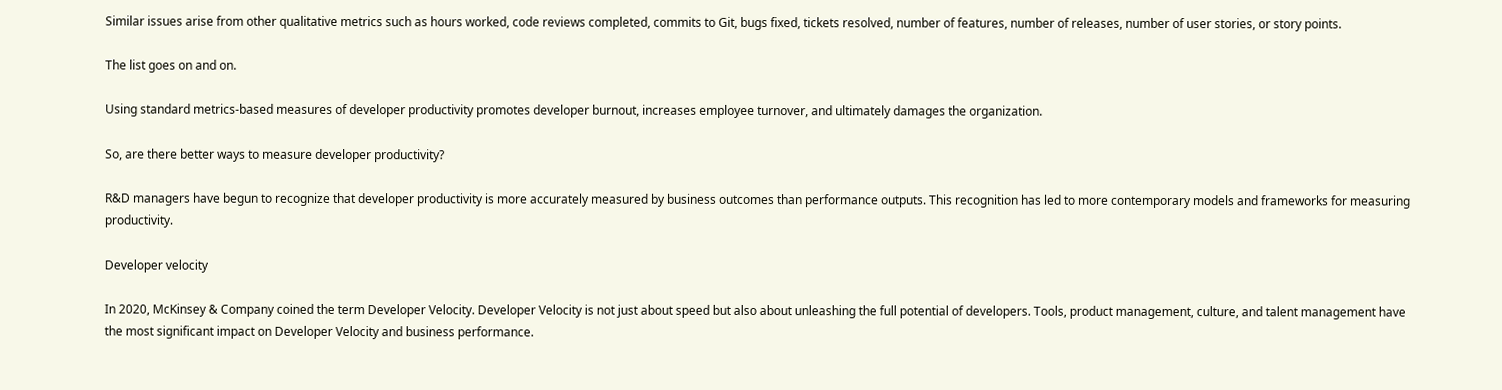Similar issues arise from other qualitative metrics such as hours worked, code reviews completed, commits to Git, bugs fixed, tickets resolved, number of features, number of releases, number of user stories, or story points.

The list goes on and on.

Using standard metrics-based measures of developer productivity promotes developer burnout, increases employee turnover, and ultimately damages the organization.

So, are there better ways to measure developer productivity?

R&D managers have begun to recognize that developer productivity is more accurately measured by business outcomes than performance outputs. This recognition has led to more contemporary models and frameworks for measuring productivity.

Developer velocity

In 2020, McKinsey & Company coined the term Developer Velocity. Developer Velocity is not just about speed but also about unleashing the full potential of developers. Tools, product management, culture, and talent management have the most significant impact on Developer Velocity and business performance.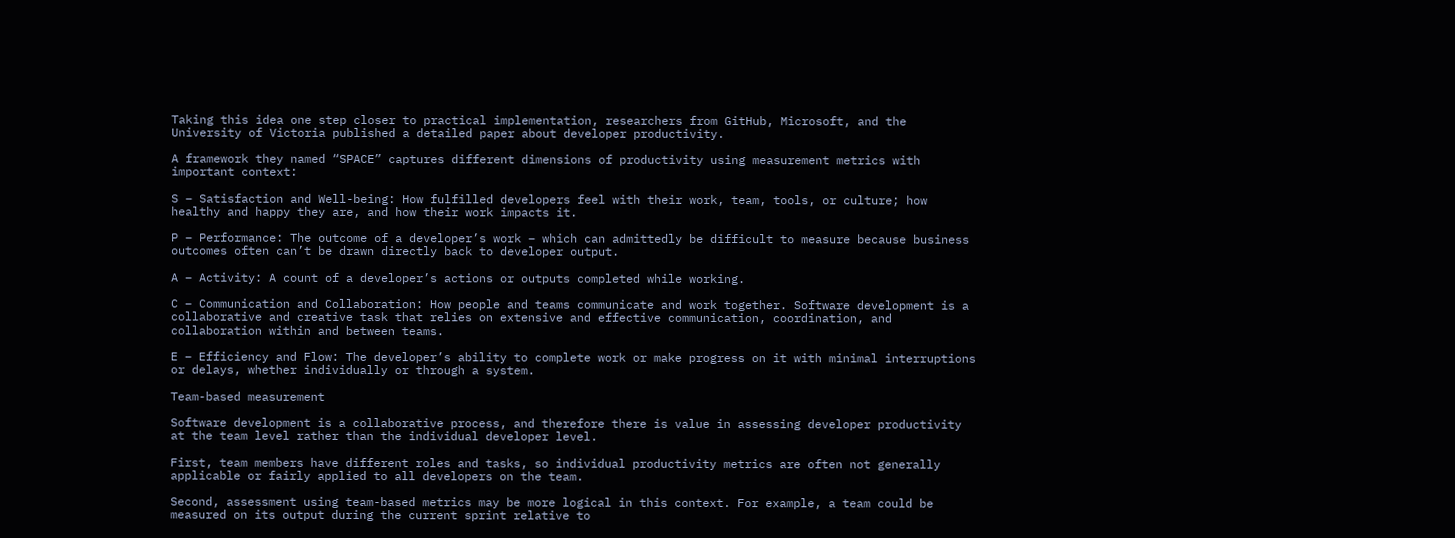Taking this idea one step closer to practical implementation, researchers from GitHub, Microsoft, and the University of Victoria published a detailed paper about developer productivity.

A framework they named “SPACE” captures different dimensions of productivity using measurement metrics with important context:

S – Satisfaction and Well-being: How fulfilled developers feel with their work, team, tools, or culture; how healthy and happy they are, and how their work impacts it.

P – Performance: The outcome of a developer’s work – which can admittedly be difficult to measure because business outcomes often can’t be drawn directly back to developer output.

A – Activity: A count of a developer’s actions or outputs completed while working.

C – Communication and Collaboration: How people and teams communicate and work together. Software development is a collaborative and creative task that relies on extensive and effective communication, coordination, and collaboration within and between teams.

E – Efficiency and Flow: The developer’s ability to complete work or make progress on it with minimal interruptions or delays, whether individually or through a system.

Team-based measurement

Software development is a collaborative process, and therefore there is value in assessing developer productivity at the team level rather than the individual developer level.

First, team members have different roles and tasks, so individual productivity metrics are often not generally applicable or fairly applied to all developers on the team.

Second, assessment using team-based metrics may be more logical in this context. For example, a team could be measured on its output during the current sprint relative to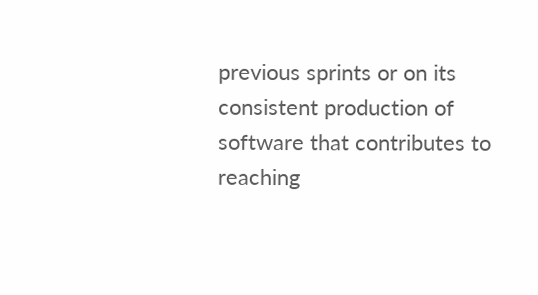previous sprints or on its consistent production of software that contributes to reaching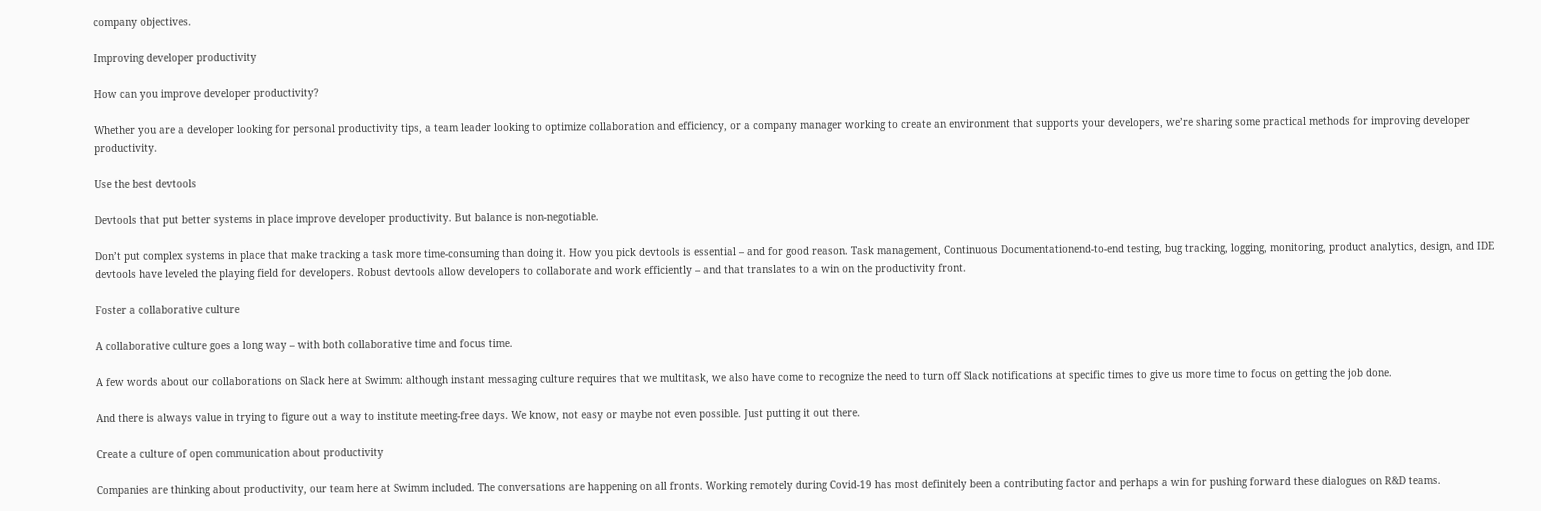company objectives.

Improving developer productivity

How can you improve developer productivity?

Whether you are a developer looking for personal productivity tips, a team leader looking to optimize collaboration and efficiency, or a company manager working to create an environment that supports your developers, we’re sharing some practical methods for improving developer productivity.

Use the best devtools

Devtools that put better systems in place improve developer productivity. But balance is non-negotiable.

Don’t put complex systems in place that make tracking a task more time-consuming than doing it. How you pick devtools is essential – and for good reason. Task management, Continuous Documentationend-to-end testing, bug tracking, logging, monitoring, product analytics, design, and IDE devtools have leveled the playing field for developers. Robust devtools allow developers to collaborate and work efficiently – and that translates to a win on the productivity front.

Foster a collaborative culture

A collaborative culture goes a long way – with both collaborative time and focus time.

A few words about our collaborations on Slack here at Swimm: although instant messaging culture requires that we multitask, we also have come to recognize the need to turn off Slack notifications at specific times to give us more time to focus on getting the job done.

And there is always value in trying to figure out a way to institute meeting-free days. We know, not easy or maybe not even possible. Just putting it out there.

Create a culture of open communication about productivity

Companies are thinking about productivity, our team here at Swimm included. The conversations are happening on all fronts. Working remotely during Covid-19 has most definitely been a contributing factor and perhaps a win for pushing forward these dialogues on R&D teams.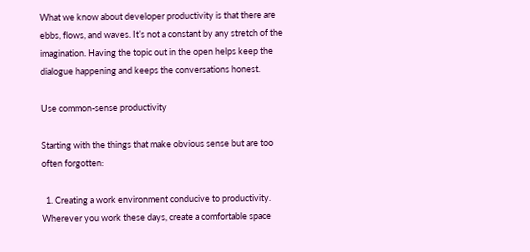What we know about developer productivity is that there are ebbs, flows, and waves. It’s not a constant by any stretch of the imagination. Having the topic out in the open helps keep the dialogue happening and keeps the conversations honest.

Use common-sense productivity

Starting with the things that make obvious sense but are too often forgotten:

  1. Creating a work environment conducive to productivity. Wherever you work these days, create a comfortable space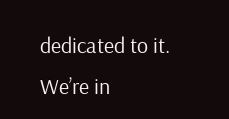dedicated to it. We’re in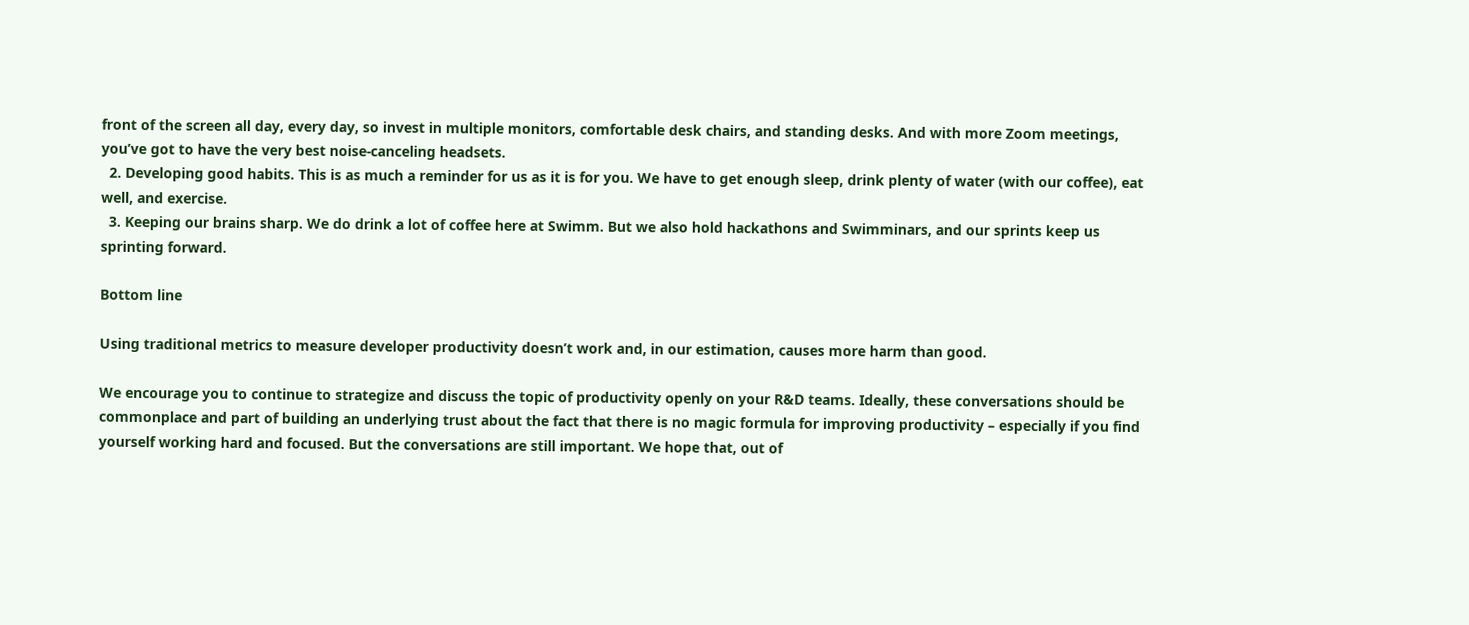front of the screen all day, every day, so invest in multiple monitors, comfortable desk chairs, and standing desks. And with more Zoom meetings, you’ve got to have the very best noise-canceling headsets.
  2. Developing good habits. This is as much a reminder for us as it is for you. We have to get enough sleep, drink plenty of water (with our coffee), eat well, and exercise.
  3. Keeping our brains sharp. We do drink a lot of coffee here at Swimm. But we also hold hackathons and Swimminars, and our sprints keep us sprinting forward.

Bottom line

Using traditional metrics to measure developer productivity doesn’t work and, in our estimation, causes more harm than good.

We encourage you to continue to strategize and discuss the topic of productivity openly on your R&D teams. Ideally, these conversations should be commonplace and part of building an underlying trust about the fact that there is no magic formula for improving productivity – especially if you find yourself working hard and focused. But the conversations are still important. We hope that, out of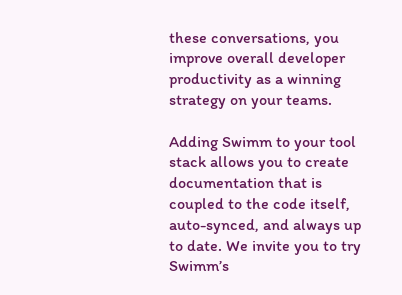these conversations, you improve overall developer productivity as a winning strategy on your teams.

Adding Swimm to your tool stack allows you to create documentation that is coupled to the code itself, auto-synced, and always up to date. We invite you to try Swimm’s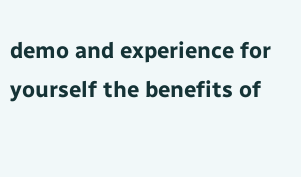demo and experience for yourself the benefits of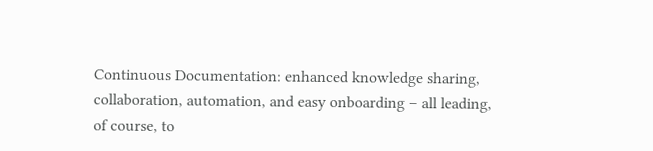Continuous Documentation: enhanced knowledge sharing, collaboration, automation, and easy onboarding – all leading, of course, to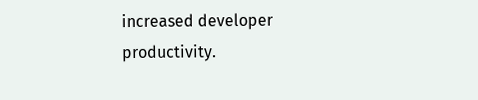increased developer productivity.